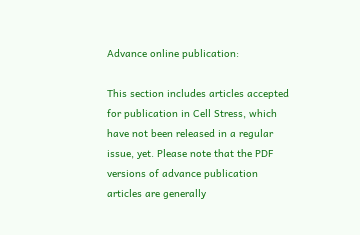Advance online publication:

This section includes articles accepted for publication in Cell Stress, which have not been released in a regular issue, yet. Please note that the PDF versions of advance publication articles are generally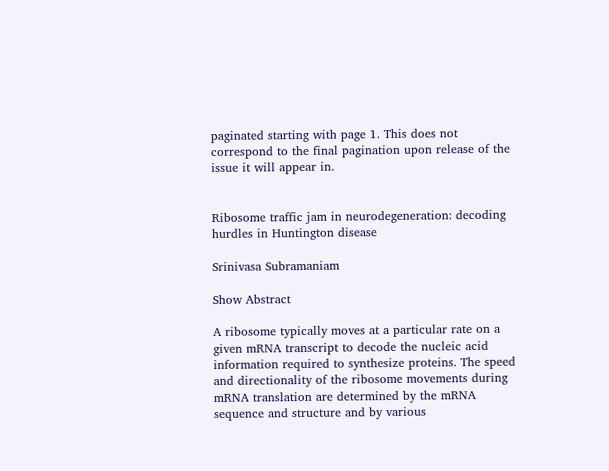paginated starting with page 1. This does not correspond to the final pagination upon release of the issue it will appear in.


Ribosome traffic jam in neurodegeneration: decoding hurdles in Huntington disease

Srinivasa Subramaniam

Show Abstract

A ribosome typically moves at a particular rate on a given mRNA transcript to decode the nucleic acid information required to synthesize proteins. The speed and directionality of the ribosome movements during mRNA translation are determined by the mRNA sequence and structure and by various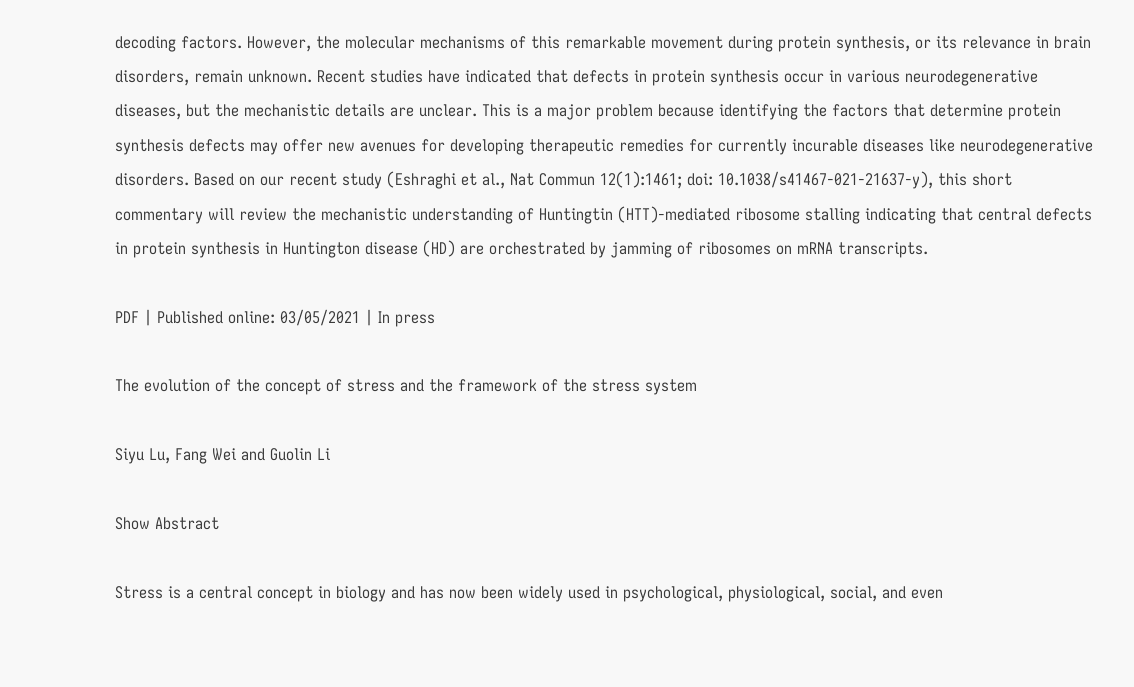decoding factors. However, the molecular mechanisms of this remarkable movement during protein synthesis, or its relevance in brain disorders, remain unknown. Recent studies have indicated that defects in protein synthesis occur in various neurodegenerative diseases, but the mechanistic details are unclear. This is a major problem because identifying the factors that determine protein synthesis defects may offer new avenues for developing therapeutic remedies for currently incurable diseases like neurodegenerative disorders. Based on our recent study (Eshraghi et al., Nat Commun 12(1):1461; doi: 10.1038/s41467-021-21637-y), this short commentary will review the mechanistic understanding of Huntingtin (HTT)-mediated ribosome stalling indicating that central defects in protein synthesis in Huntington disease (HD) are orchestrated by jamming of ribosomes on mRNA transcripts.

PDF | Published online: 03/05/2021 | In press

The evolution of the concept of stress and the framework of the stress system

Siyu Lu, Fang Wei and Guolin Li

Show Abstract

Stress is a central concept in biology and has now been widely used in psychological, physiological, social, and even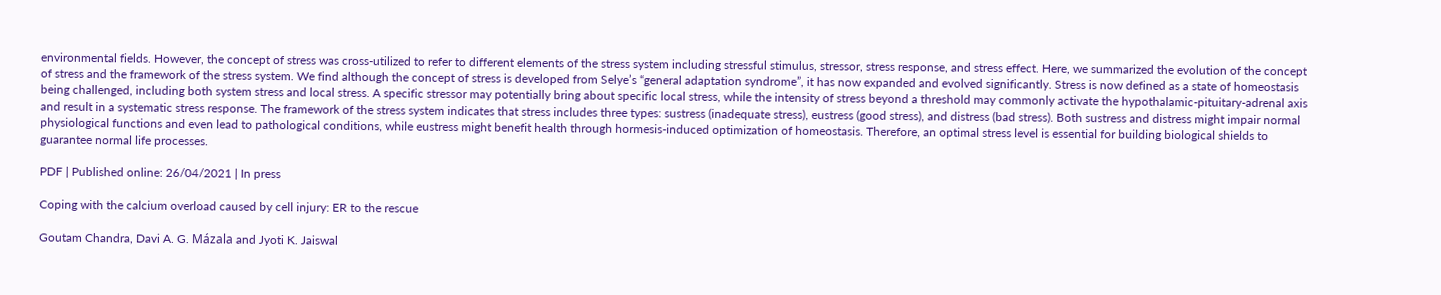environmental fields. However, the concept of stress was cross-utilized to refer to different elements of the stress system including stressful stimulus, stressor, stress response, and stress effect. Here, we summarized the evolution of the concept of stress and the framework of the stress system. We find although the concept of stress is developed from Selye’s “general adaptation syndrome”, it has now expanded and evolved significantly. Stress is now defined as a state of homeostasis being challenged, including both system stress and local stress. A specific stressor may potentially bring about specific local stress, while the intensity of stress beyond a threshold may commonly activate the hypothalamic-pituitary-adrenal axis and result in a systematic stress response. The framework of the stress system indicates that stress includes three types: sustress (inadequate stress), eustress (good stress), and distress (bad stress). Both sustress and distress might impair normal physiological functions and even lead to pathological conditions, while eustress might benefit health through hormesis-induced optimization of homeostasis. Therefore, an optimal stress level is essential for building biological shields to guarantee normal life processes.

PDF | Published online: 26/04/2021 | In press

Coping with the calcium overload caused by cell injury: ER to the rescue

Goutam Chandra, Davi A. G. Mázala and Jyoti K. Jaiswal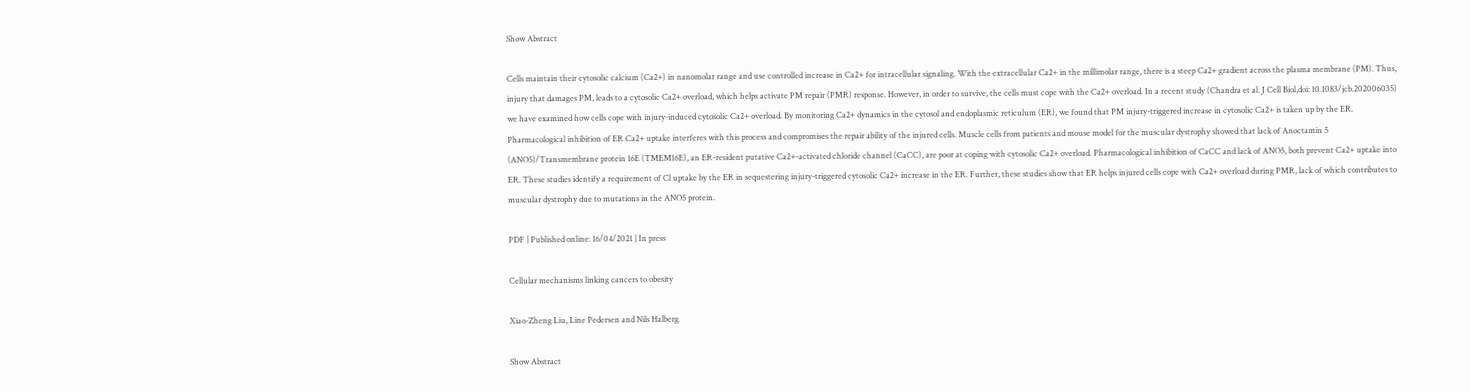Show Abstract

Cells maintain their cytosolic calcium (Ca2+) in nanomolar range and use controlled increase in Ca2+ for intracellular signaling. With the extracellular Ca2+ in the millimolar range, there is a steep Ca2+ gradient across the plasma membrane (PM). Thus, injury that damages PM, leads to a cytosolic Ca2+ overload, which helps activate PM repair (PMR) response. However, in order to survive, the cells must cope with the Ca2+ overload. In a recent study (Chandra et al. J Cell Biol,doi: 10.1083/jcb.202006035) we have examined how cells cope with injury-induced cytosolic Ca2+ overload. By monitoring Ca2+ dynamics in the cytosol and endoplasmic reticulum (ER), we found that PM injury-triggered increase in cytosolic Ca2+ is taken up by the ER. Pharmacological inhibition of ER Ca2+ uptake interferes with this process and compromises the repair ability of the injured cells. Muscle cells from patients and mouse model for the muscular dystrophy showed that lack of Anoctamin 5 (ANO5)/Transmembrane protein 16E (TMEM16E), an ER-resident putative Ca2+-activated chloride channel (CaCC), are poor at coping with cytosolic Ca2+ overload. Pharmacological inhibition of CaCC and lack of ANO5, both prevent Ca2+ uptake into ER. These studies identify a requirement of Cl uptake by the ER in sequestering injury-triggered cytosolic Ca2+ increase in the ER. Further, these studies show that ER helps injured cells cope with Ca2+ overload during PMR, lack of which contributes to muscular dystrophy due to mutations in the ANO5 protein.

PDF | Published online: 16/04/2021 | In press

Cellular mechanisms linking cancers to obesity

Xiao-Zheng Liu, Line Pedersen and Nils Halberg

Show Abstract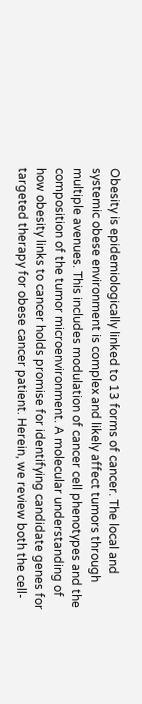Obesity is epidemiologically linked to 13 forms of cancer. The local and systemic obese environment is complex and likely affect tumors through multiple avenues. This includes modulation of cancer cell phenotypes and the composition of the tumor microenvironment. A molecular understanding of how obesity links to cancer holds promise for identifying candidate genes for targeted therapy for obese cancer patient. Herein, we review both the cell-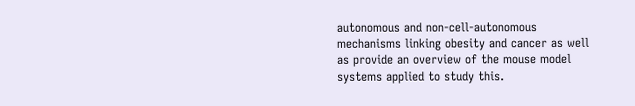autonomous and non-cell-autonomous mechanisms linking obesity and cancer as well as provide an overview of the mouse model systems applied to study this.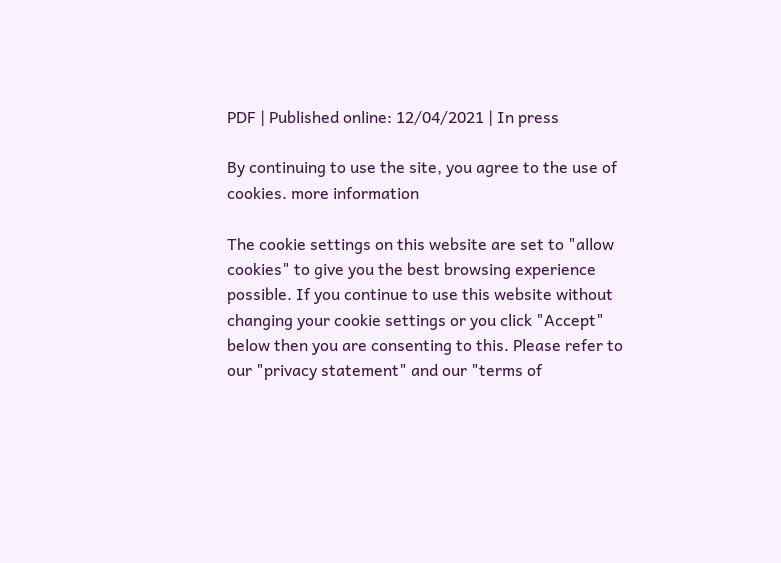PDF | Published online: 12/04/2021 | In press

By continuing to use the site, you agree to the use of cookies. more information

The cookie settings on this website are set to "allow cookies" to give you the best browsing experience possible. If you continue to use this website without changing your cookie settings or you click "Accept" below then you are consenting to this. Please refer to our "privacy statement" and our "terms of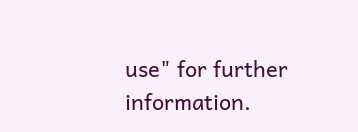use" for further information.